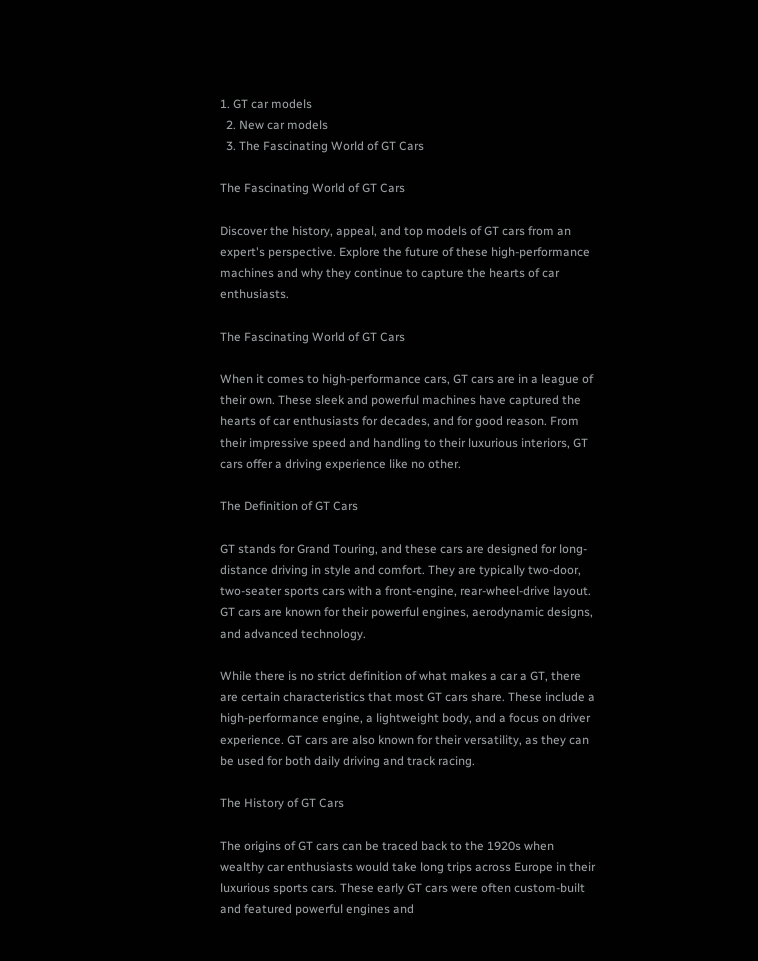1. GT car models
  2. New car models
  3. The Fascinating World of GT Cars

The Fascinating World of GT Cars

Discover the history, appeal, and top models of GT cars from an expert's perspective. Explore the future of these high-performance machines and why they continue to capture the hearts of car enthusiasts.

The Fascinating World of GT Cars

When it comes to high-performance cars, GT cars are in a league of their own. These sleek and powerful machines have captured the hearts of car enthusiasts for decades, and for good reason. From their impressive speed and handling to their luxurious interiors, GT cars offer a driving experience like no other.

The Definition of GT Cars

GT stands for Grand Touring, and these cars are designed for long-distance driving in style and comfort. They are typically two-door, two-seater sports cars with a front-engine, rear-wheel-drive layout. GT cars are known for their powerful engines, aerodynamic designs, and advanced technology.

While there is no strict definition of what makes a car a GT, there are certain characteristics that most GT cars share. These include a high-performance engine, a lightweight body, and a focus on driver experience. GT cars are also known for their versatility, as they can be used for both daily driving and track racing.

The History of GT Cars

The origins of GT cars can be traced back to the 1920s when wealthy car enthusiasts would take long trips across Europe in their luxurious sports cars. These early GT cars were often custom-built and featured powerful engines and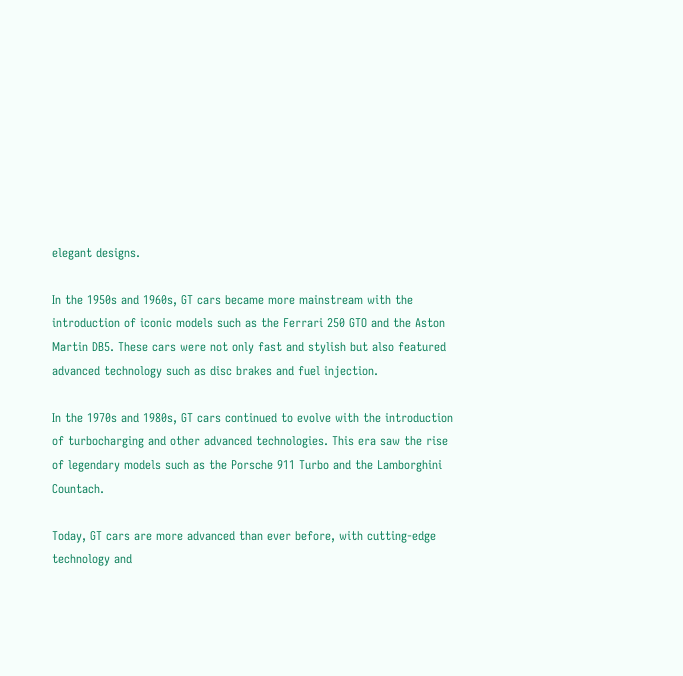elegant designs.

In the 1950s and 1960s, GT cars became more mainstream with the introduction of iconic models such as the Ferrari 250 GTO and the Aston Martin DB5. These cars were not only fast and stylish but also featured advanced technology such as disc brakes and fuel injection.

In the 1970s and 1980s, GT cars continued to evolve with the introduction of turbocharging and other advanced technologies. This era saw the rise of legendary models such as the Porsche 911 Turbo and the Lamborghini Countach.

Today, GT cars are more advanced than ever before, with cutting-edge technology and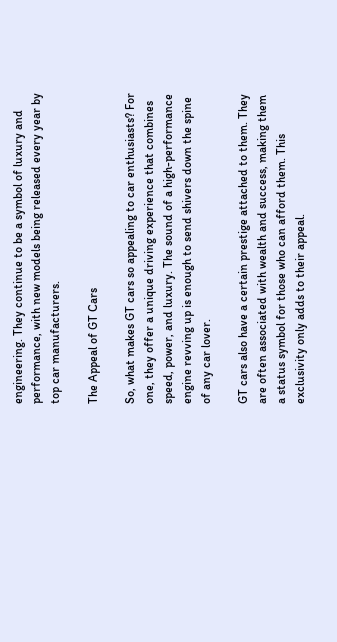engineering. They continue to be a symbol of luxury and performance, with new models being released every year by top car manufacturers.

The Appeal of GT Cars

So, what makes GT cars so appealing to car enthusiasts? For one, they offer a unique driving experience that combines speed, power, and luxury. The sound of a high-performance engine revving up is enough to send shivers down the spine of any car lover.

GT cars also have a certain prestige attached to them. They are often associated with wealth and success, making them a status symbol for those who can afford them. This exclusivity only adds to their appeal.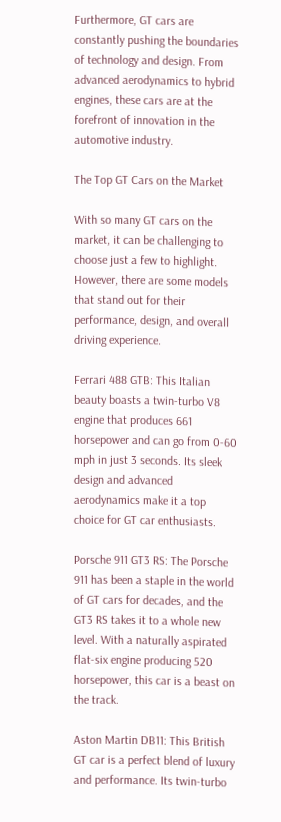Furthermore, GT cars are constantly pushing the boundaries of technology and design. From advanced aerodynamics to hybrid engines, these cars are at the forefront of innovation in the automotive industry.

The Top GT Cars on the Market

With so many GT cars on the market, it can be challenging to choose just a few to highlight. However, there are some models that stand out for their performance, design, and overall driving experience.

Ferrari 488 GTB: This Italian beauty boasts a twin-turbo V8 engine that produces 661 horsepower and can go from 0-60 mph in just 3 seconds. Its sleek design and advanced aerodynamics make it a top choice for GT car enthusiasts.

Porsche 911 GT3 RS: The Porsche 911 has been a staple in the world of GT cars for decades, and the GT3 RS takes it to a whole new level. With a naturally aspirated flat-six engine producing 520 horsepower, this car is a beast on the track.

Aston Martin DB11: This British GT car is a perfect blend of luxury and performance. Its twin-turbo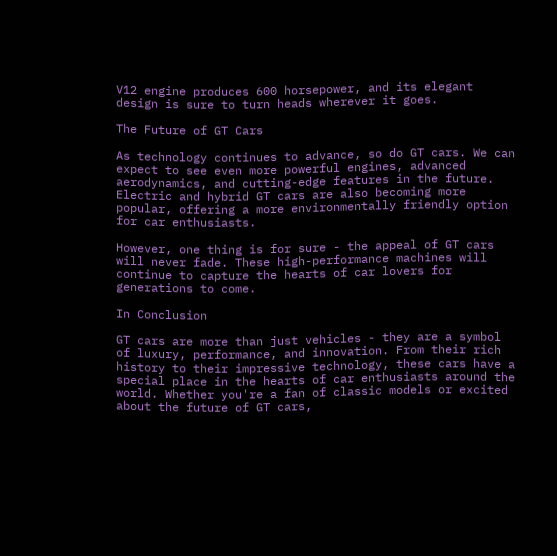V12 engine produces 600 horsepower, and its elegant design is sure to turn heads wherever it goes.

The Future of GT Cars

As technology continues to advance, so do GT cars. We can expect to see even more powerful engines, advanced aerodynamics, and cutting-edge features in the future. Electric and hybrid GT cars are also becoming more popular, offering a more environmentally friendly option for car enthusiasts.

However, one thing is for sure - the appeal of GT cars will never fade. These high-performance machines will continue to capture the hearts of car lovers for generations to come.

In Conclusion

GT cars are more than just vehicles - they are a symbol of luxury, performance, and innovation. From their rich history to their impressive technology, these cars have a special place in the hearts of car enthusiasts around the world. Whether you're a fan of classic models or excited about the future of GT cars,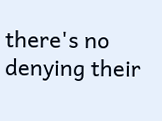there's no denying their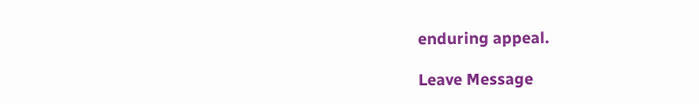enduring appeal.

Leave Message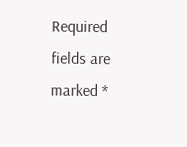Required fields are marked *